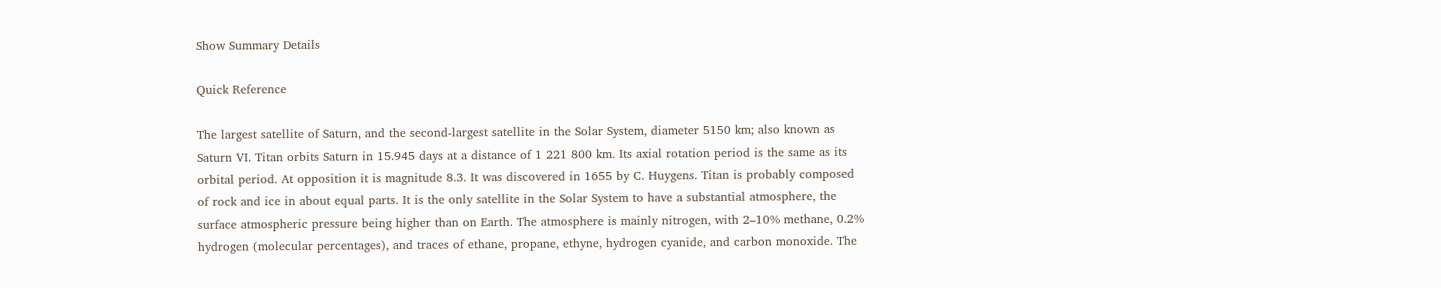Show Summary Details

Quick Reference

The largest satellite of Saturn, and the second-largest satellite in the Solar System, diameter 5150 km; also known as Saturn VI. Titan orbits Saturn in 15.945 days at a distance of 1 221 800 km. Its axial rotation period is the same as its orbital period. At opposition it is magnitude 8.3. It was discovered in 1655 by C. Huygens. Titan is probably composed of rock and ice in about equal parts. It is the only satellite in the Solar System to have a substantial atmosphere, the surface atmospheric pressure being higher than on Earth. The atmosphere is mainly nitrogen, with 2–10% methane, 0.2% hydrogen (molecular percentages), and traces of ethane, propane, ethyne, hydrogen cyanide, and carbon monoxide. The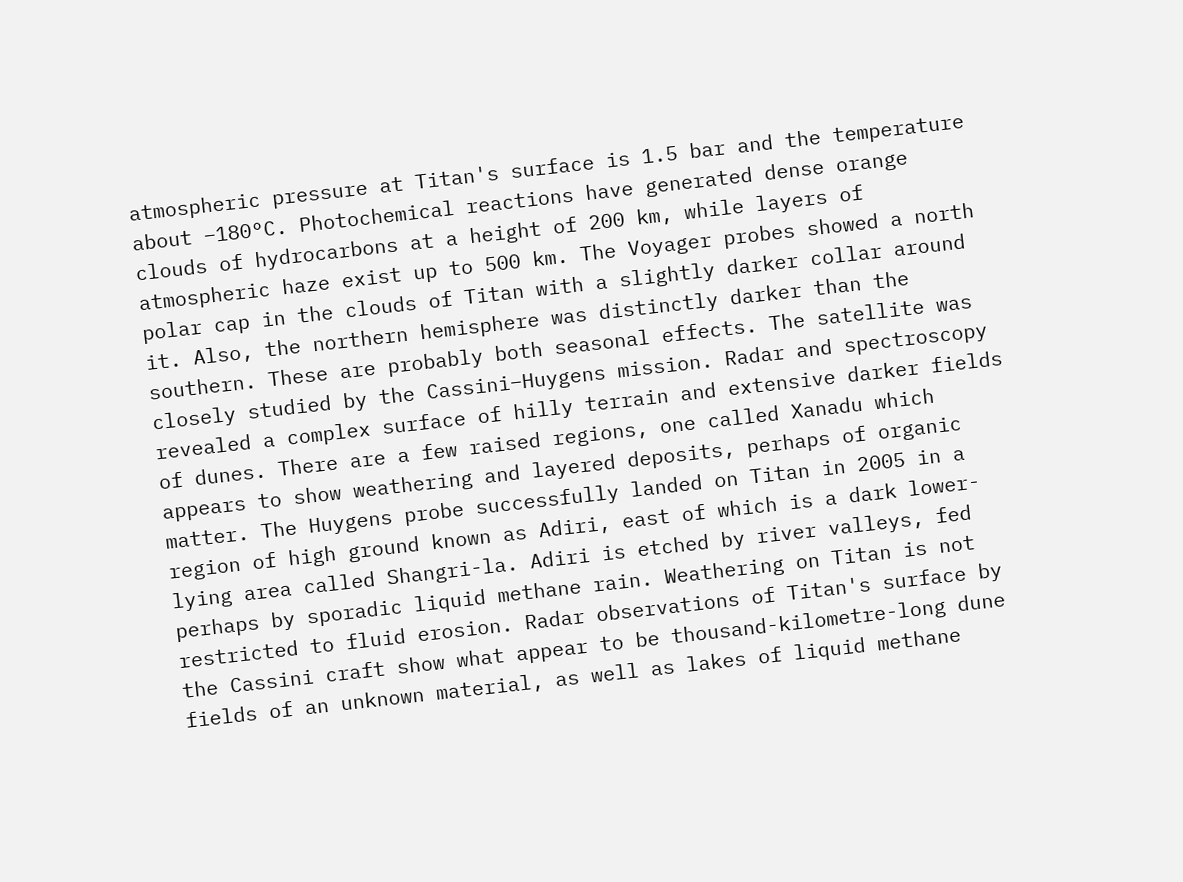atmospheric pressure at Titan's surface is 1.5 bar and the temperature about −180°C. Photochemical reactions have generated dense orange clouds of hydrocarbons at a height of 200 km, while layers of atmospheric haze exist up to 500 km. The Voyager probes showed a north polar cap in the clouds of Titan with a slightly darker collar around it. Also, the northern hemisphere was distinctly darker than the southern. These are probably both seasonal effects. The satellite was closely studied by the Cassini–Huygens mission. Radar and spectroscopy revealed a complex surface of hilly terrain and extensive darker fields of dunes. There are a few raised regions, one called Xanadu which appears to show weathering and layered deposits, perhaps of organic matter. The Huygens probe successfully landed on Titan in 2005 in a region of high ground known as Adiri, east of which is a dark lower-lying area called Shangri-la. Adiri is etched by river valleys, fed perhaps by sporadic liquid methane rain. Weathering on Titan is not restricted to fluid erosion. Radar observations of Titan's surface by the Cassini craft show what appear to be thousand-kilometre-long dune fields of an unknown material, as well as lakes of liquid methane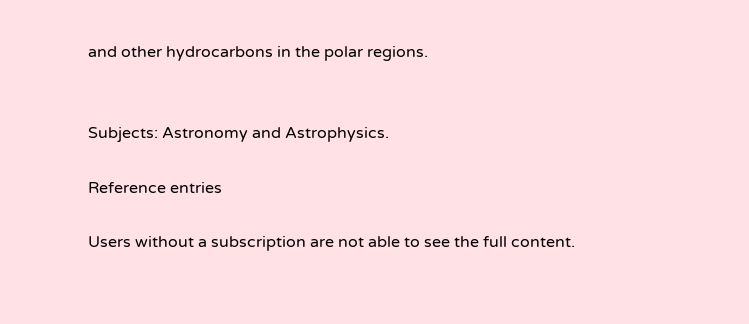and other hydrocarbons in the polar regions.


Subjects: Astronomy and Astrophysics.

Reference entries

Users without a subscription are not able to see the full content.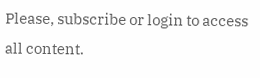Please, subscribe or login to access all content.